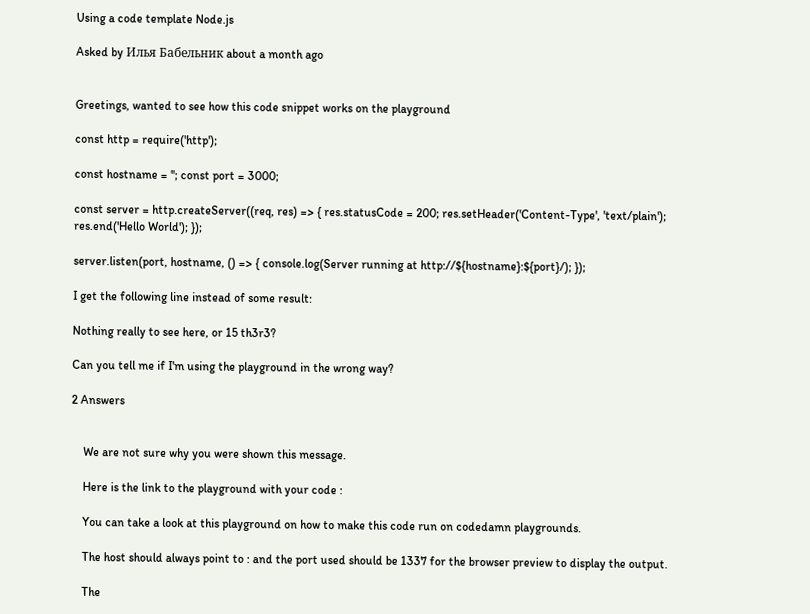Using a code template Node.js

Asked by Илья Бабельник about a month ago


Greetings, wanted to see how this code snippet works on the playground

const http = require('http');

const hostname = ''; const port = 3000;

const server = http.createServer((req, res) => { res.statusCode = 200; res.setHeader('Content-Type', 'text/plain'); res.end('Hello World'); });

server.listen(port, hostname, () => { console.log(Server running at http://${hostname}:${port}/); });

I get the following line instead of some result:

Nothing really to see here, or 15 th3r3?

Can you tell me if I'm using the playground in the wrong way?

2 Answers


    We are not sure why you were shown this message.

    Here is the link to the playground with your code :

    You can take a look at this playground on how to make this code run on codedamn playgrounds.

    The host should always point to : and the port used should be 1337 for the browser preview to display the output.

    The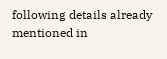following details already mentioned in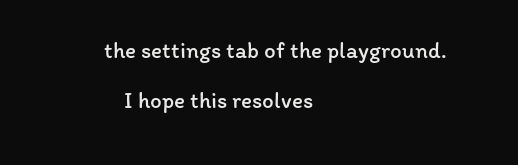the settings tab of the playground.

    I hope this resolves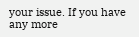your issue. If you have any more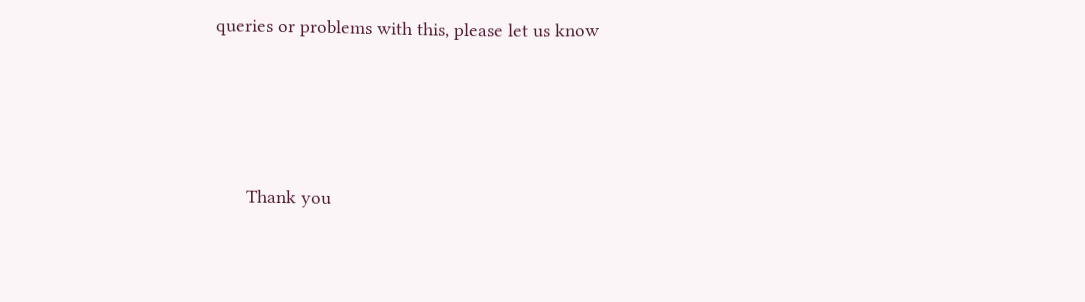queries or problems with this, please let us know





      Thank you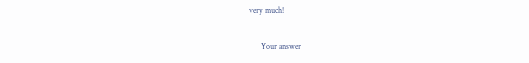very much!

      Your answer